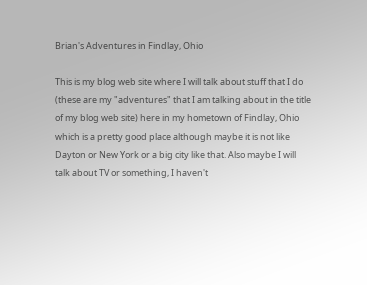Brian's Adventures in Findlay, Ohio

This is my blog web site where I will talk about stuff that I do (these are my "adventures" that I am talking about in the title of my blog web site) here in my hometown of Findlay, Ohio which is a pretty good place although maybe it is not like Dayton or New York or a big city like that. Also maybe I will talk about TV or something, I haven't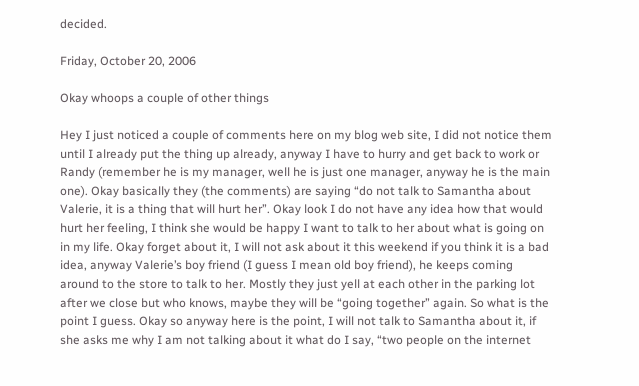decided.

Friday, October 20, 2006

Okay whoops a couple of other things

Hey I just noticed a couple of comments here on my blog web site, I did not notice them until I already put the thing up already, anyway I have to hurry and get back to work or Randy (remember he is my manager, well he is just one manager, anyway he is the main one). Okay basically they (the comments) are saying “do not talk to Samantha about Valerie, it is a thing that will hurt her”. Okay look I do not have any idea how that would hurt her feeling, I think she would be happy I want to talk to her about what is going on in my life. Okay forget about it, I will not ask about it this weekend if you think it is a bad idea, anyway Valerie’s boy friend (I guess I mean old boy friend), he keeps coming around to the store to talk to her. Mostly they just yell at each other in the parking lot after we close but who knows, maybe they will be “going together” again. So what is the point I guess. Okay so anyway here is the point, I will not talk to Samantha about it, if she asks me why I am not talking about it what do I say, “two people on the internet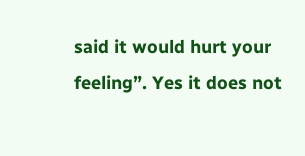said it would hurt your feeling”. Yes it does not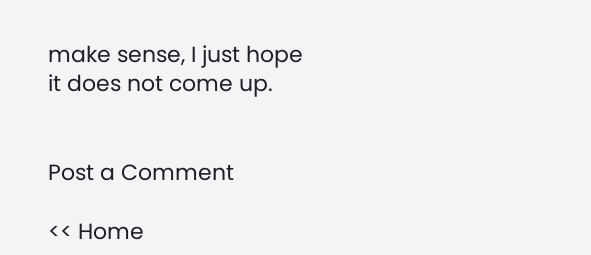make sense, I just hope it does not come up.


Post a Comment

<< Home